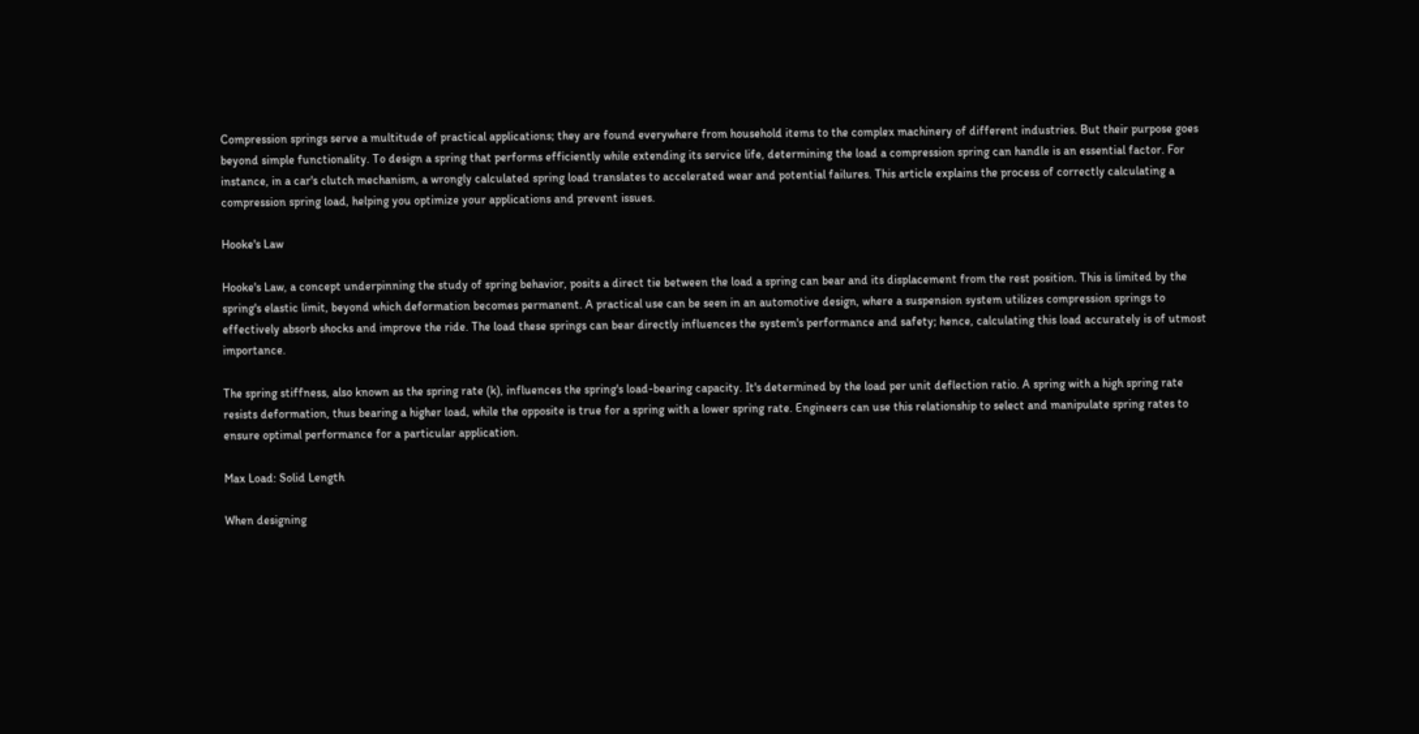Compression springs serve a multitude of practical applications; they are found everywhere from household items to the complex machinery of different industries. But their purpose goes beyond simple functionality. To design a spring that performs efficiently while extending its service life, determining the load a compression spring can handle is an essential factor. For instance, in a car's clutch mechanism, a wrongly calculated spring load translates to accelerated wear and potential failures. This article explains the process of correctly calculating a compression spring load, helping you optimize your applications and prevent issues.

Hooke's Law

Hooke's Law, a concept underpinning the study of spring behavior, posits a direct tie between the load a spring can bear and its displacement from the rest position. This is limited by the spring's elastic limit, beyond which deformation becomes permanent. A practical use can be seen in an automotive design, where a suspension system utilizes compression springs to effectively absorb shocks and improve the ride. The load these springs can bear directly influences the system's performance and safety; hence, calculating this load accurately is of utmost importance.

The spring stiffness, also known as the spring rate (k), influences the spring's load-bearing capacity. It's determined by the load per unit deflection ratio. A spring with a high spring rate resists deformation, thus bearing a higher load, while the opposite is true for a spring with a lower spring rate. Engineers can use this relationship to select and manipulate spring rates to ensure optimal performance for a particular application.

Max Load: Solid Length

When designing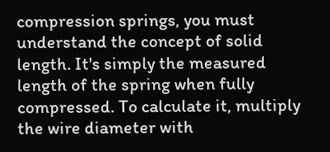compression springs, you must understand the concept of solid length. It's simply the measured length of the spring when fully compressed. To calculate it, multiply the wire diameter with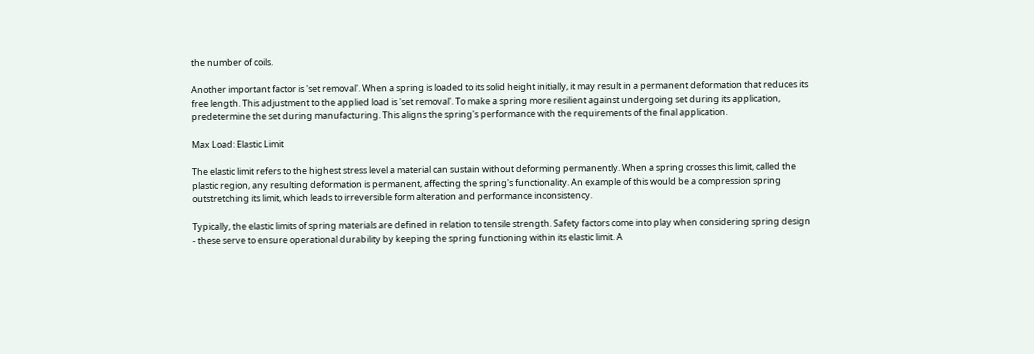the number of coils.

Another important factor is 'set removal'. When a spring is loaded to its solid height initially, it may result in a permanent deformation that reduces its free length. This adjustment to the applied load is 'set removal'. To make a spring more resilient against undergoing set during its application, predetermine the set during manufacturing. This aligns the spring's performance with the requirements of the final application.

Max Load: Elastic Limit

The elastic limit refers to the highest stress level a material can sustain without deforming permanently. When a spring crosses this limit, called the plastic region, any resulting deformation is permanent, affecting the spring's functionality. An example of this would be a compression spring outstretching its limit, which leads to irreversible form alteration and performance inconsistency.

Typically, the elastic limits of spring materials are defined in relation to tensile strength. Safety factors come into play when considering spring design - these serve to ensure operational durability by keeping the spring functioning within its elastic limit. A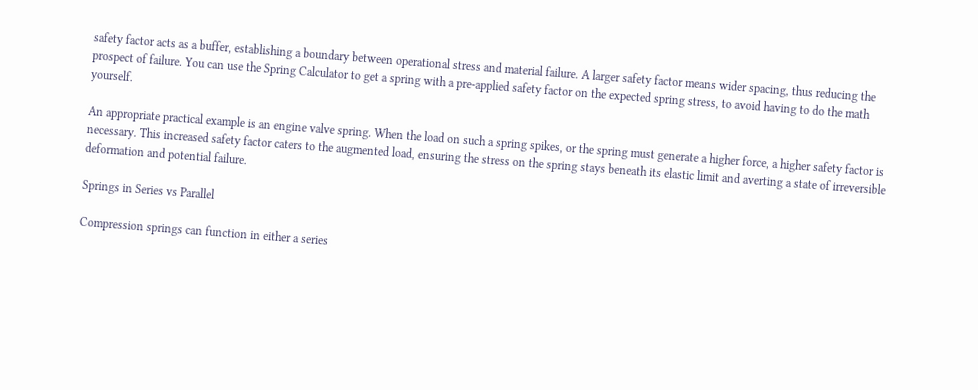safety factor acts as a buffer, establishing a boundary between operational stress and material failure. A larger safety factor means wider spacing, thus reducing the prospect of failure. You can use the Spring Calculator to get a spring with a pre-applied safety factor on the expected spring stress, to avoid having to do the math yourself.

An appropriate practical example is an engine valve spring. When the load on such a spring spikes, or the spring must generate a higher force, a higher safety factor is necessary. This increased safety factor caters to the augmented load, ensuring the stress on the spring stays beneath its elastic limit and averting a state of irreversible deformation and potential failure.

Springs in Series vs Parallel

Compression springs can function in either a series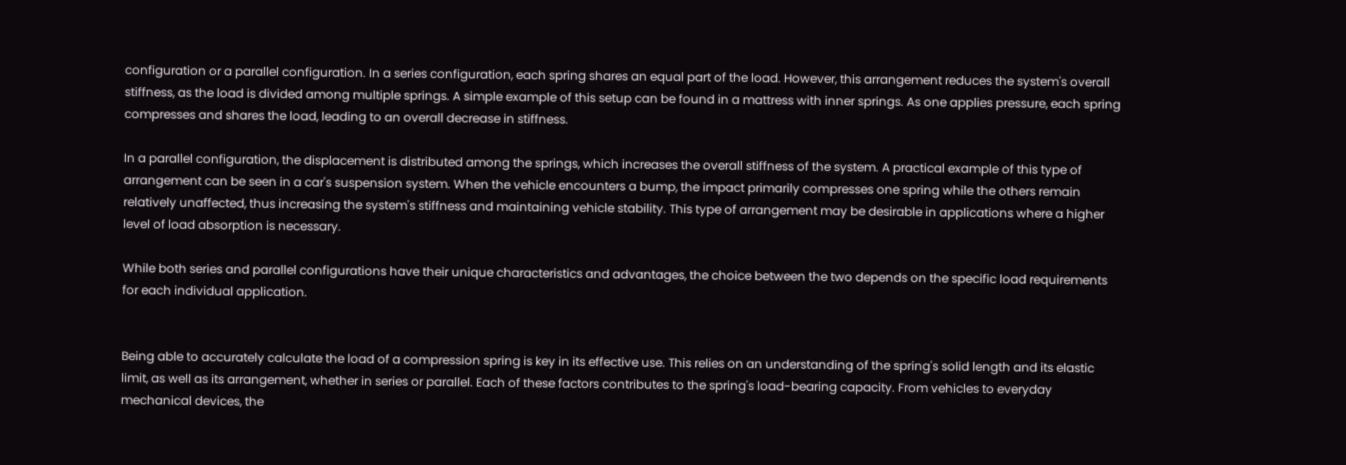configuration or a parallel configuration. In a series configuration, each spring shares an equal part of the load. However, this arrangement reduces the system's overall stiffness, as the load is divided among multiple springs. A simple example of this setup can be found in a mattress with inner springs. As one applies pressure, each spring compresses and shares the load, leading to an overall decrease in stiffness.

In a parallel configuration, the displacement is distributed among the springs, which increases the overall stiffness of the system. A practical example of this type of arrangement can be seen in a car's suspension system. When the vehicle encounters a bump, the impact primarily compresses one spring while the others remain relatively unaffected, thus increasing the system's stiffness and maintaining vehicle stability. This type of arrangement may be desirable in applications where a higher level of load absorption is necessary.

While both series and parallel configurations have their unique characteristics and advantages, the choice between the two depends on the specific load requirements for each individual application.


Being able to accurately calculate the load of a compression spring is key in its effective use. This relies on an understanding of the spring's solid length and its elastic limit, as well as its arrangement, whether in series or parallel. Each of these factors contributes to the spring's load-bearing capacity. From vehicles to everyday mechanical devices, the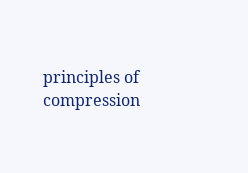principles of compression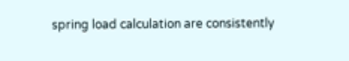spring load calculation are consistently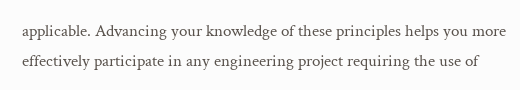applicable. Advancing your knowledge of these principles helps you more effectively participate in any engineering project requiring the use of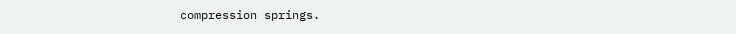compression springs.